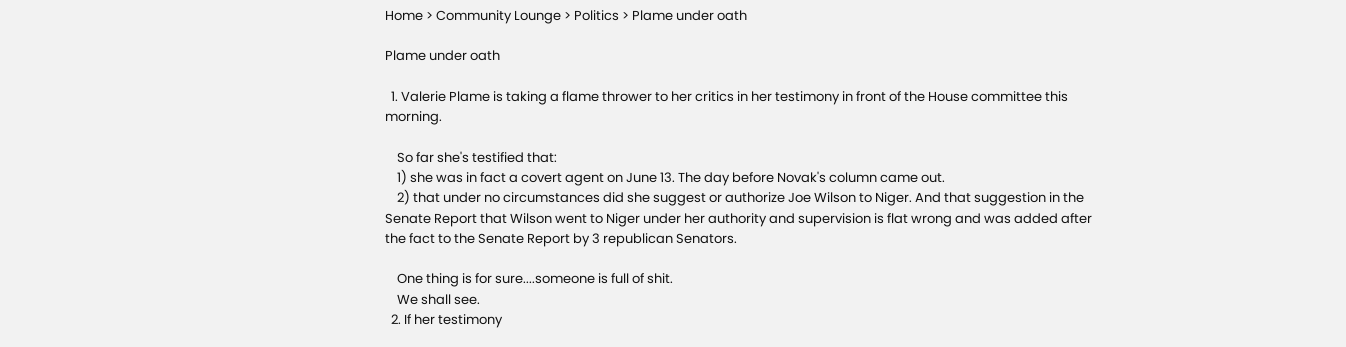Home > Community Lounge > Politics > Plame under oath

Plame under oath

  1. Valerie Plame is taking a flame thrower to her critics in her testimony in front of the House committee this morning.

    So far she's testified that:
    1) she was in fact a covert agent on June 13. The day before Novak's column came out.
    2) that under no circumstances did she suggest or authorize Joe Wilson to Niger. And that suggestion in the Senate Report that Wilson went to Niger under her authority and supervision is flat wrong and was added after the fact to the Senate Report by 3 republican Senators.

    One thing is for sure....someone is full of shit.
    We shall see.
  2. If her testimony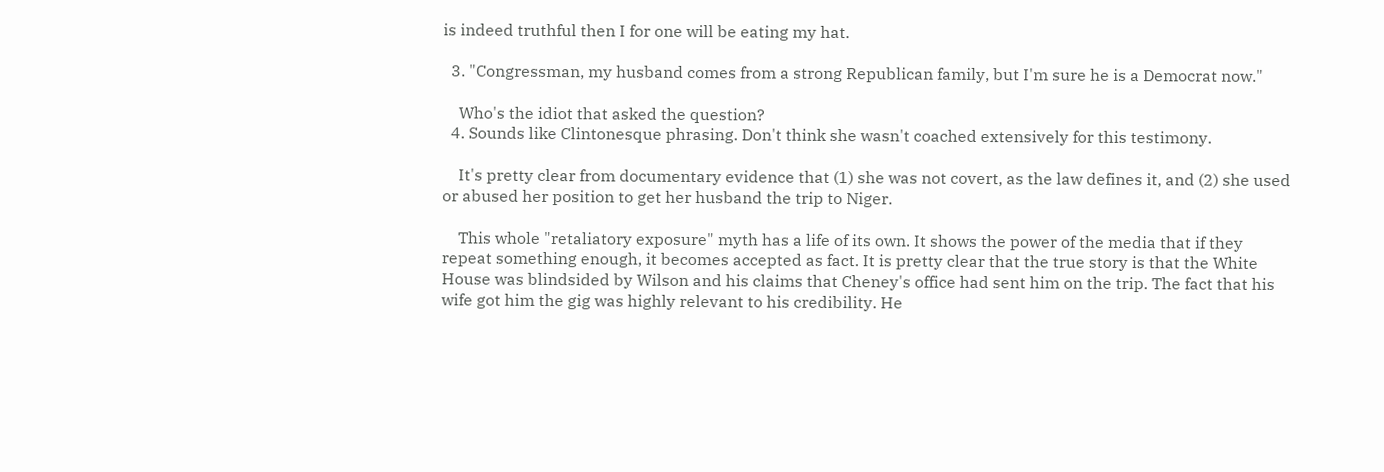is indeed truthful then I for one will be eating my hat.

  3. "Congressman, my husband comes from a strong Republican family, but I'm sure he is a Democrat now."

    Who's the idiot that asked the question?
  4. Sounds like Clintonesque phrasing. Don't think she wasn't coached extensively for this testimony.

    It's pretty clear from documentary evidence that (1) she was not covert, as the law defines it, and (2) she used or abused her position to get her husband the trip to Niger.

    This whole "retaliatory exposure" myth has a life of its own. It shows the power of the media that if they repeat something enough, it becomes accepted as fact. It is pretty clear that the true story is that the White House was blindsided by Wilson and his claims that Cheney's office had sent him on the trip. The fact that his wife got him the gig was highly relevant to his credibility. He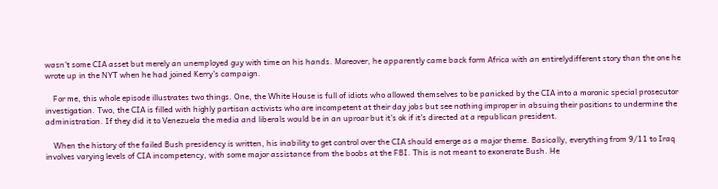wasn't some CIA asset but merely an unemployed guy with time on his hands. Moreover, he apparently came back form Africa with an entirelydifferent story than the one he wrote up in the NYT when he had joined Kerry's campaign.

    For me, this whole episode illustrates two things. One, the White House is full of idiots who allowed themselves to be panicked by the CIA into a moronic special prosecutor investigation. Two, the CIA is filled with highly partisan activists who are incompetent at their day jobs but see nothing improper in absuing their positions to undermine the administration. If they did it to Venezuela the media and liberals would be in an uproar but it's ok if it's directed at a republican president.

    When the history of the failed Bush presidency is written, his inability to get control over the CIA should emerge as a major theme. Basically, everything from 9/11 to Iraq involves varying levels of CIA incompetency, with some major assistance from the boobs at the FBI. This is not meant to exonerate Bush. He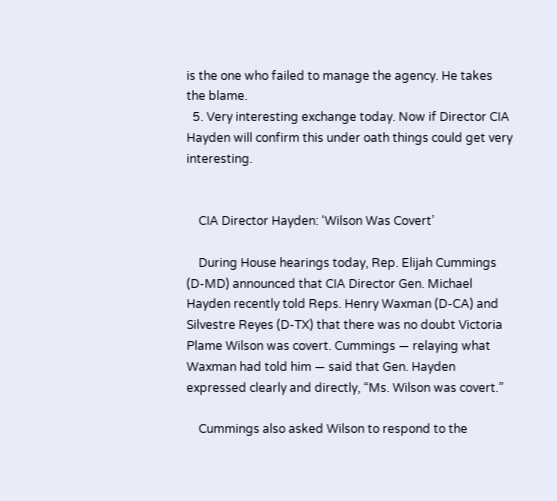is the one who failed to manage the agency. He takes the blame.
  5. Very interesting exchange today. Now if Director CIA Hayden will confirm this under oath things could get very interesting.


    CIA Director Hayden: ‘Wilson Was Covert’

    During House hearings today, Rep. Elijah Cummings (D-MD) announced that CIA Director Gen. Michael Hayden recently told Reps. Henry Waxman (D-CA) and Silvestre Reyes (D-TX) that there was no doubt Victoria Plame Wilson was covert. Cummings — relaying what Waxman had told him — said that Gen. Hayden expressed clearly and directly, “Ms. Wilson was covert.”

    Cummings also asked Wilson to respond to the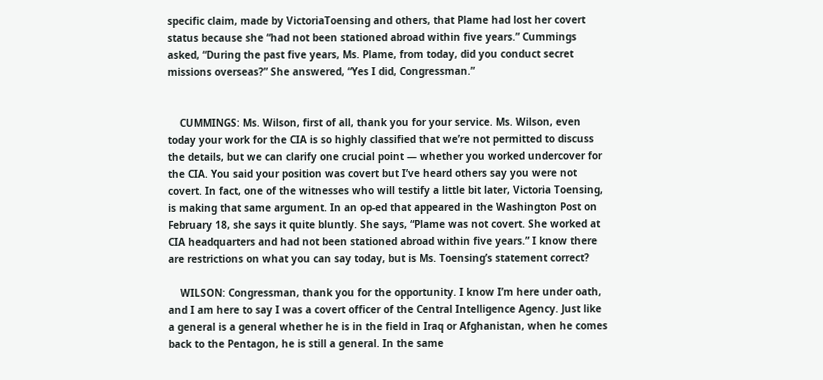specific claim, made by VictoriaToensing and others, that Plame had lost her covert status because she “had not been stationed abroad within five years.” Cummings asked, “During the past five years, Ms. Plame, from today, did you conduct secret missions overseas?” She answered, “Yes I did, Congressman.”


    CUMMINGS: Ms. Wilson, first of all, thank you for your service. Ms. Wilson, even today your work for the CIA is so highly classified that we’re not permitted to discuss the details, but we can clarify one crucial point — whether you worked undercover for the CIA. You said your position was covert but I’ve heard others say you were not covert. In fact, one of the witnesses who will testify a little bit later, Victoria Toensing, is making that same argument. In an op-ed that appeared in the Washington Post on February 18, she says it quite bluntly. She says, “Plame was not covert. She worked at CIA headquarters and had not been stationed abroad within five years.” I know there are restrictions on what you can say today, but is Ms. Toensing’s statement correct?

    WILSON: Congressman, thank you for the opportunity. I know I’m here under oath, and I am here to say I was a covert officer of the Central Intelligence Agency. Just like a general is a general whether he is in the field in Iraq or Afghanistan, when he comes back to the Pentagon, he is still a general. In the same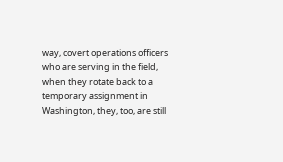way, covert operations officers who are serving in the field, when they rotate back to a temporary assignment in Washington, they, too, are still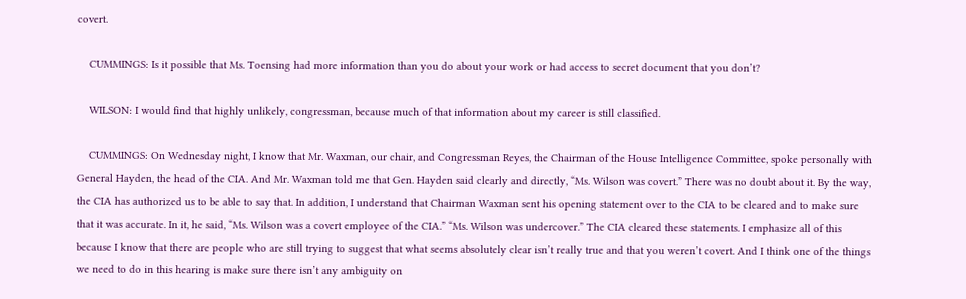covert.

    CUMMINGS: Is it possible that Ms. Toensing had more information than you do about your work or had access to secret document that you don’t?

    WILSON: I would find that highly unlikely, congressman, because much of that information about my career is still classified.

    CUMMINGS: On Wednesday night, I know that Mr. Waxman, our chair, and Congressman Reyes, the Chairman of the House Intelligence Committee, spoke personally with General Hayden, the head of the CIA. And Mr. Waxman told me that Gen. Hayden said clearly and directly, “Ms. Wilson was covert.” There was no doubt about it. By the way, the CIA has authorized us to be able to say that. In addition, I understand that Chairman Waxman sent his opening statement over to the CIA to be cleared and to make sure that it was accurate. In it, he said, “Ms. Wilson was a covert employee of the CIA.” “Ms. Wilson was undercover.” The CIA cleared these statements. I emphasize all of this because I know that there are people who are still trying to suggest that what seems absolutely clear isn’t really true and that you weren’t covert. And I think one of the things we need to do in this hearing is make sure there isn’t any ambiguity on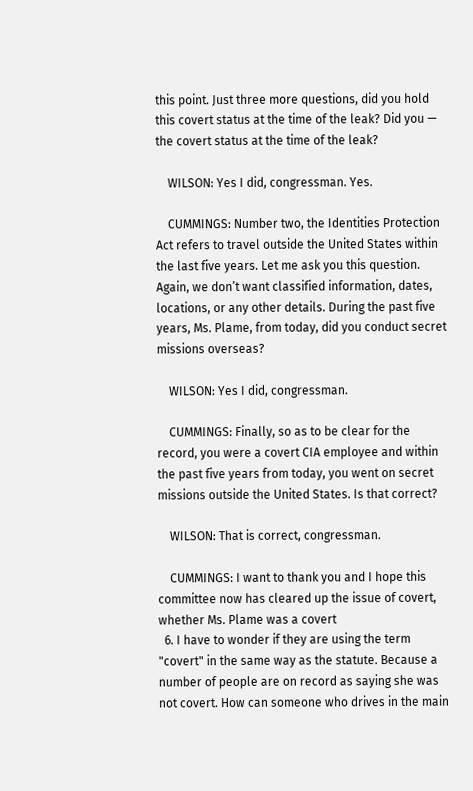this point. Just three more questions, did you hold this covert status at the time of the leak? Did you — the covert status at the time of the leak?

    WILSON: Yes I did, congressman. Yes.

    CUMMINGS: Number two, the Identities Protection Act refers to travel outside the United States within the last five years. Let me ask you this question. Again, we don’t want classified information, dates, locations, or any other details. During the past five years, Ms. Plame, from today, did you conduct secret missions overseas?

    WILSON: Yes I did, congressman.

    CUMMINGS: Finally, so as to be clear for the record, you were a covert CIA employee and within the past five years from today, you went on secret missions outside the United States. Is that correct?

    WILSON: That is correct, congressman.

    CUMMINGS: I want to thank you and I hope this committee now has cleared up the issue of covert, whether Ms. Plame was a covert
  6. I have to wonder if they are using the term "covert" in the same way as the statute. Because a number of people are on record as saying she was not covert. How can someone who drives in the main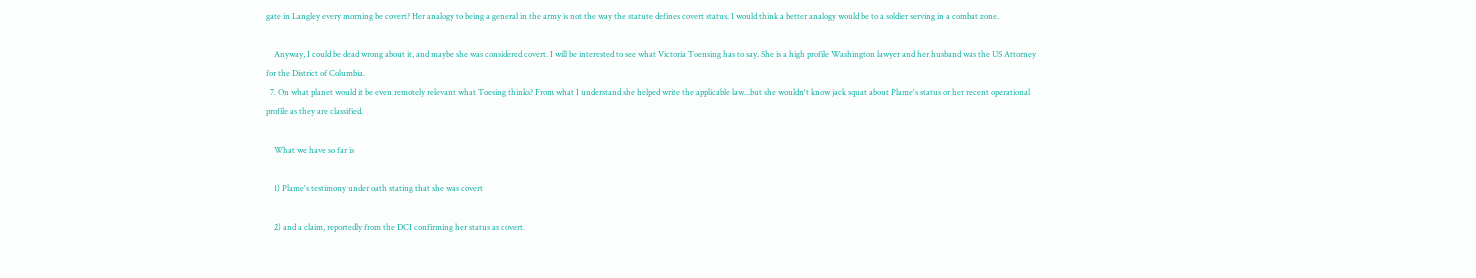gate in Langley every morning be covert? Her analogy to being a general in the army is not the way the statute defines covert status. I would think a better analogy would be to a soldier serving in a combat zone.

    Anyway, I could be dead wrong about it, and maybe she was considered covert. I will be interested to see what Victoria Toensing has to say. She is a high profile Washington lawyer and her husband was the US Attorney for the District of Columbia.
  7. On what planet would it be even remotely relevant what Toesing thinks? From what I understand she helped write the applicable law...but she wouldn't know jack squat about Plame's status or her recent operational profile as they are classified.

    What we have so far is

    1) Plame's testimony under oath stating that she was covert

    2) and a claim, reportedly from the DCI confirming her status as covert.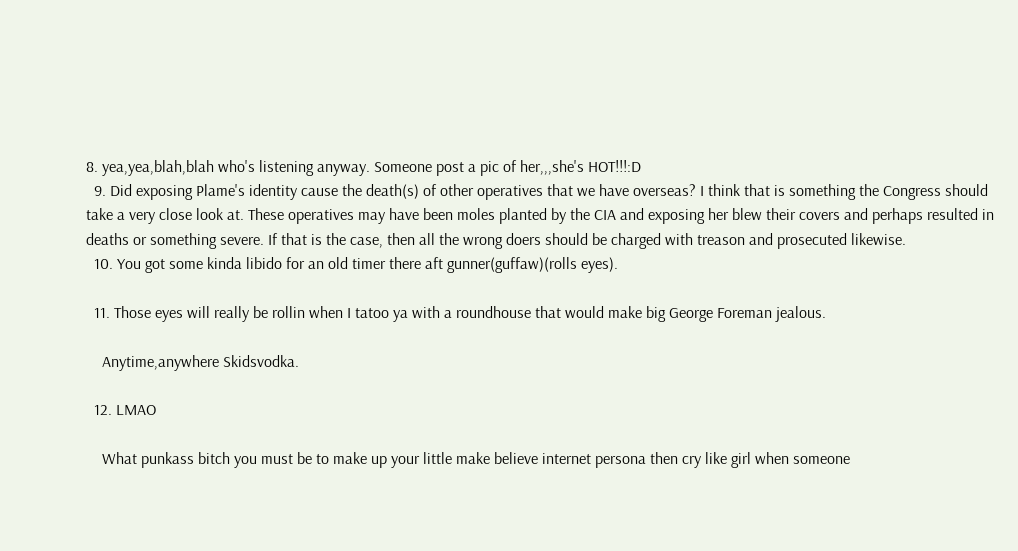8. yea,yea,blah,blah who's listening anyway. Someone post a pic of her,,,she's HOT!!!:D
  9. Did exposing Plame's identity cause the death(s) of other operatives that we have overseas? I think that is something the Congress should take a very close look at. These operatives may have been moles planted by the CIA and exposing her blew their covers and perhaps resulted in deaths or something severe. If that is the case, then all the wrong doers should be charged with treason and prosecuted likewise.
  10. You got some kinda libido for an old timer there aft gunner(guffaw)(rolls eyes).

  11. Those eyes will really be rollin when I tatoo ya with a roundhouse that would make big George Foreman jealous.

    Anytime,anywhere Skidsvodka.

  12. LMAO

    What punkass bitch you must be to make up your little make believe internet persona then cry like girl when someone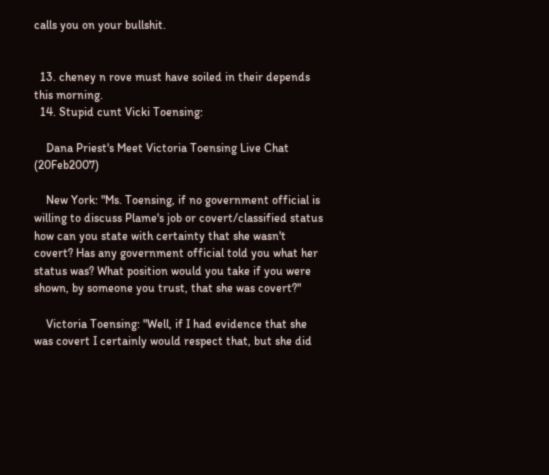calls you on your bullshit.


  13. cheney n rove must have soiled in their depends this morning.
  14. Stupid cunt Vicki Toensing:

    Dana Priest's Meet Victoria Toensing Live Chat (20Feb2007)

    New York: "Ms. Toensing, if no government official is willing to discuss Plame's job or covert/classified status how can you state with certainty that she wasn't covert? Has any government official told you what her status was? What position would you take if you were shown, by someone you trust, that she was covert?"

    Victoria Toensing: "Well, if I had evidence that she was covert I certainly would respect that, but she did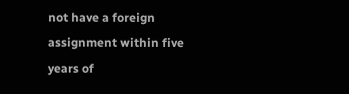not have a foreign assignment within five years of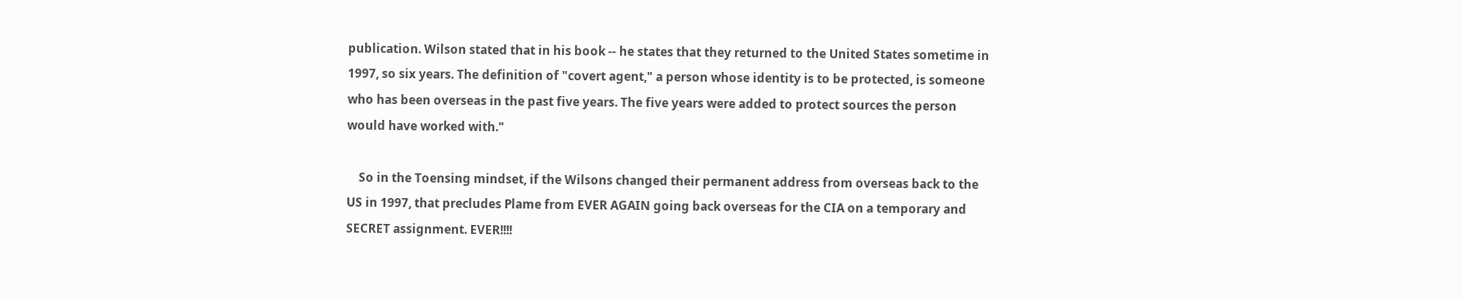publication. Wilson stated that in his book -- he states that they returned to the United States sometime in 1997, so six years. The definition of "covert agent," a person whose identity is to be protected, is someone who has been overseas in the past five years. The five years were added to protect sources the person would have worked with."

    So in the Toensing mindset, if the Wilsons changed their permanent address from overseas back to the US in 1997, that precludes Plame from EVER AGAIN going back overseas for the CIA on a temporary and SECRET assignment. EVER!!!!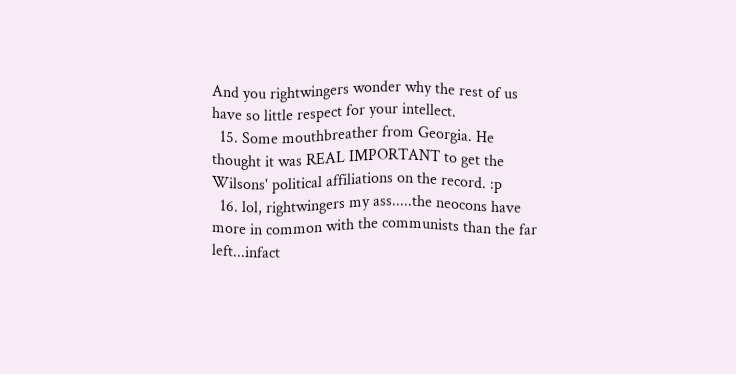And you rightwingers wonder why the rest of us have so little respect for your intellect.
  15. Some mouthbreather from Georgia. He thought it was REAL IMPORTANT to get the Wilsons' political affiliations on the record. :p
  16. lol, rightwingers my ass.....the neocons have more in common with the communists than the far left...infact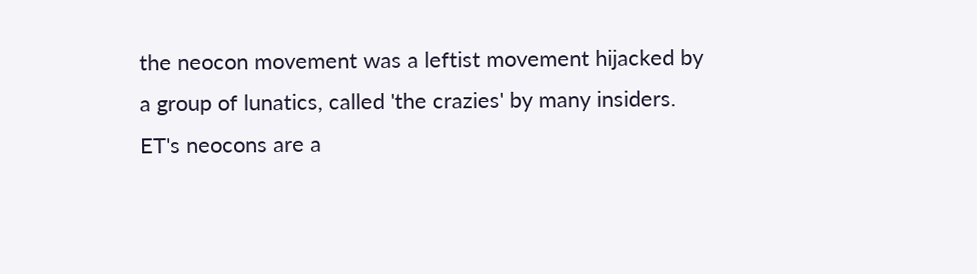the neocon movement was a leftist movement hijacked by a group of lunatics, called 'the crazies' by many insiders. ET's neocons are a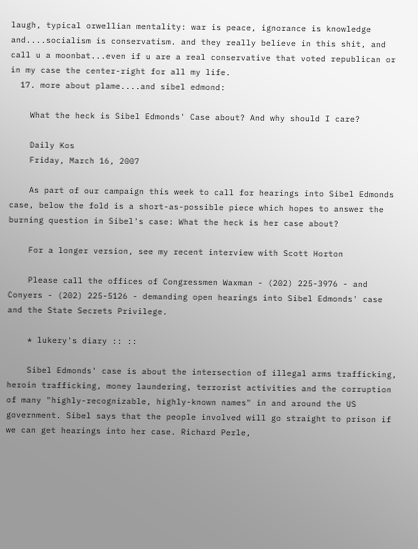laugh, typical orwellian mentality: war is peace, ignorance is knowledge and....socialism is conservatism. and they really believe in this shit, and call u a moonbat...even if u are a real conservative that voted republican or in my case the center-right for all my life.
  17. more about plame....and sibel edmond:

    What the heck is Sibel Edmonds' Case about? And why should I care?

    Daily Kos
    Friday, March 16, 2007

    As part of our campaign this week to call for hearings into Sibel Edmonds case, below the fold is a short-as-possible piece which hopes to answer the burning question in Sibel's case: What the heck is her case about?

    For a longer version, see my recent interview with Scott Horton

    Please call the offices of Congressmen Waxman - (202) 225-3976 - and Conyers - (202) 225-5126 - demanding open hearings into Sibel Edmonds' case and the State Secrets Privilege.

    * lukery's diary :: ::

    Sibel Edmonds' case is about the intersection of illegal arms trafficking, heroin trafficking, money laundering, terrorist activities and the corruption of many "highly-recognizable, highly-known names" in and around the US government. Sibel says that the people involved will go straight to prison if we can get hearings into her case. Richard Perle,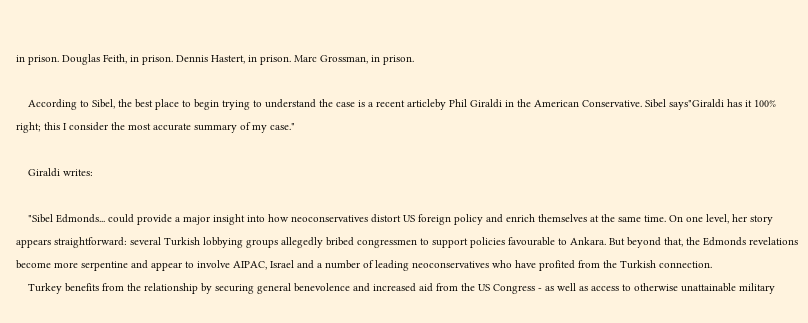in prison. Douglas Feith, in prison. Dennis Hastert, in prison. Marc Grossman, in prison.

    According to Sibel, the best place to begin trying to understand the case is a recent articleby Phil Giraldi in the American Conservative. Sibel says"Giraldi has it 100% right; this I consider the most accurate summary of my case."

    Giraldi writes:

    "Sibel Edmonds... could provide a major insight into how neoconservatives distort US foreign policy and enrich themselves at the same time. On one level, her story appears straightforward: several Turkish lobbying groups allegedly bribed congressmen to support policies favourable to Ankara. But beyond that, the Edmonds revelations become more serpentine and appear to involve AIPAC, Israel and a number of leading neoconservatives who have profited from the Turkish connection.
    Turkey benefits from the relationship by securing general benevolence and increased aid from the US Congress - as well as access to otherwise unattainable military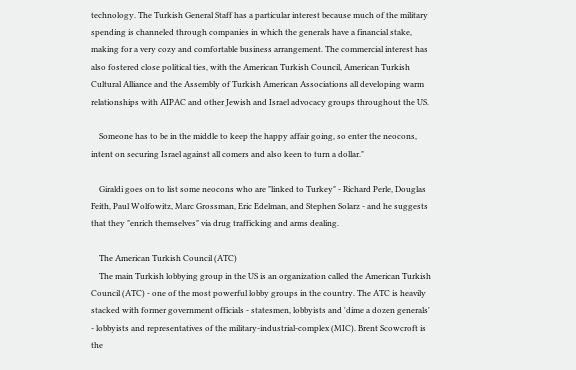technology. The Turkish General Staff has a particular interest because much of the military spending is channeled through companies in which the generals have a financial stake, making for a very cozy and comfortable business arrangement. The commercial interest has also fostered close political ties, with the American Turkish Council, American Turkish Cultural Alliance and the Assembly of Turkish American Associations all developing warm relationships with AIPAC and other Jewish and Israel advocacy groups throughout the US.

    Someone has to be in the middle to keep the happy affair going, so enter the neocons, intent on securing Israel against all comers and also keen to turn a dollar."

    Giraldi goes on to list some neocons who are "linked to Turkey" - Richard Perle, Douglas Feith, Paul Wolfowitz, Marc Grossman, Eric Edelman, and Stephen Solarz - and he suggests that they "enrich themselves" via drug trafficking and arms dealing.

    The American Turkish Council (ATC)
    The main Turkish lobbying group in the US is an organization called the American Turkish Council (ATC) - one of the most powerful lobby groups in the country. The ATC is heavily stacked with former government officials - statesmen, lobbyists and 'dime a dozen generals' - lobbyists and representatives of the military-industrial-complex (MIC). Brent Scowcroft is the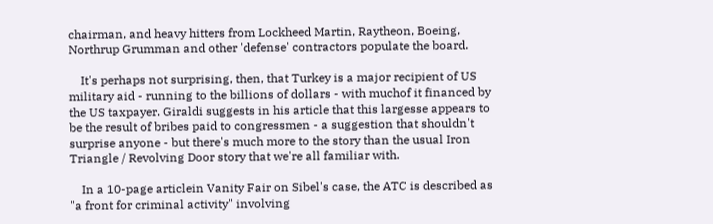chairman, and heavy hitters from Lockheed Martin, Raytheon, Boeing, Northrup Grumman and other 'defense' contractors populate the board.

    It's perhaps not surprising, then, that Turkey is a major recipient of US military aid - running to the billions of dollars - with muchof it financed by the US taxpayer. Giraldi suggests in his article that this largesse appears to be the result of bribes paid to congressmen - a suggestion that shouldn't surprise anyone - but there's much more to the story than the usual Iron Triangle / Revolving Door story that we're all familiar with.

    In a 10-page articlein Vanity Fair on Sibel's case, the ATC is described as "a front for criminal activity" involving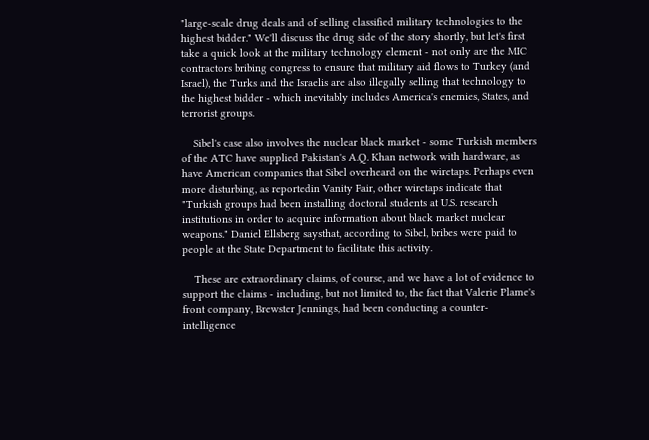"large-scale drug deals and of selling classified military technologies to the highest bidder." We'll discuss the drug side of the story shortly, but let's first take a quick look at the military technology element - not only are the MIC contractors bribing congress to ensure that military aid flows to Turkey (and Israel), the Turks and the Israelis are also illegally selling that technology to the highest bidder - which inevitably includes America's enemies, States, and terrorist groups.

    Sibel's case also involves the nuclear black market - some Turkish members of the ATC have supplied Pakistan's A.Q. Khan network with hardware, as have American companies that Sibel overheard on the wiretaps. Perhaps even more disturbing, as reportedin Vanity Fair, other wiretaps indicate that "Turkish groups had been installing doctoral students at U.S. research institutions in order to acquire information about black market nuclear weapons." Daniel Ellsberg saysthat, according to Sibel, bribes were paid to people at the State Department to facilitate this activity.

    These are extraordinary claims, of course, and we have a lot of evidence to support the claims - including, but not limited to, the fact that Valerie Plame's front company, Brewster Jennings, had been conducting a counter-intelligence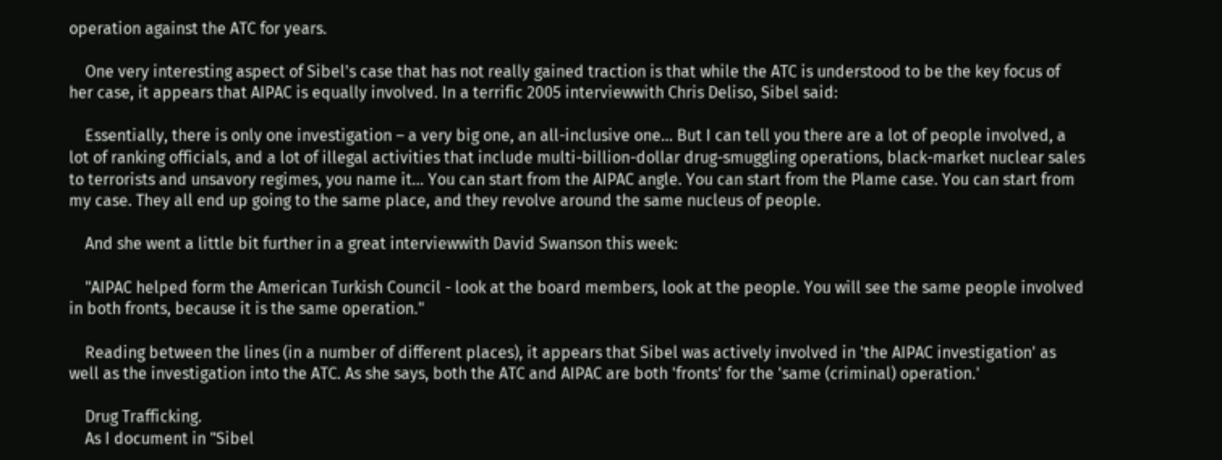operation against the ATC for years.

    One very interesting aspect of Sibel's case that has not really gained traction is that while the ATC is understood to be the key focus of her case, it appears that AIPAC is equally involved. In a terrific 2005 interviewwith Chris Deliso, Sibel said:

    Essentially, there is only one investigation – a very big one, an all-inclusive one... But I can tell you there are a lot of people involved, a lot of ranking officials, and a lot of illegal activities that include multi-billion-dollar drug-smuggling operations, black-market nuclear sales to terrorists and unsavory regimes, you name it... You can start from the AIPAC angle. You can start from the Plame case. You can start from my case. They all end up going to the same place, and they revolve around the same nucleus of people.

    And she went a little bit further in a great interviewwith David Swanson this week:

    "AIPAC helped form the American Turkish Council - look at the board members, look at the people. You will see the same people involved in both fronts, because it is the same operation."

    Reading between the lines (in a number of different places), it appears that Sibel was actively involved in 'the AIPAC investigation' as well as the investigation into the ATC. As she says, both the ATC and AIPAC are both 'fronts' for the 'same (criminal) operation.'

    Drug Trafficking.
    As I document in "Sibel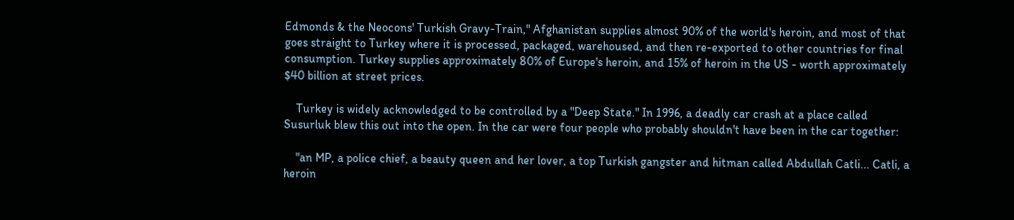Edmonds & the Neocons' Turkish Gravy-Train," Afghanistan supplies almost 90% of the world's heroin, and most of that goes straight to Turkey where it is processed, packaged, warehoused, and then re-exported to other countries for final consumption. Turkey supplies approximately 80% of Europe's heroin, and 15% of heroin in the US - worth approximately $40 billion at street prices.

    Turkey is widely acknowledged to be controlled by a "Deep State." In 1996, a deadly car crash at a place called Susurluk blew this out into the open. In the car were four people who probably shouldn't have been in the car together:

    "an MP, a police chief, a beauty queen and her lover, a top Turkish gangster and hitman called Abdullah Catli... Catli, a heroin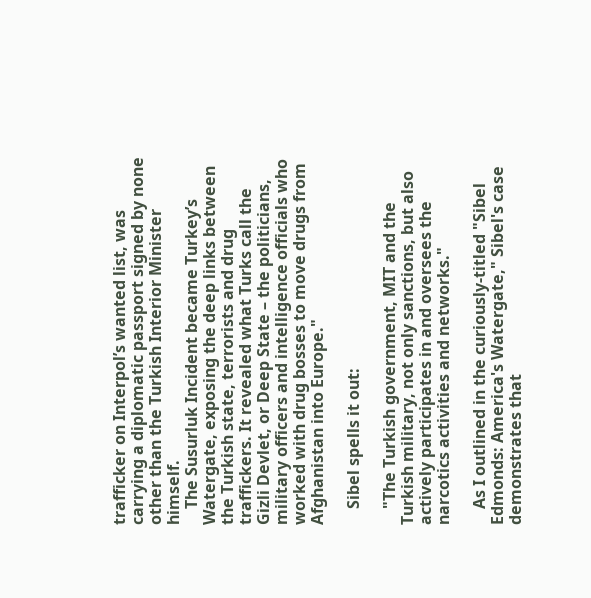trafficker on Interpol’s wanted list, was carrying a diplomatic passport signed by none other than the Turkish Interior Minister himself.
    The Susurluk Incident became Turkey’s Watergate, exposing the deep links between the Turkish state, terrorists and drug traffickers. It revealed what Turks call the Gizli Devlet, or Deep State – the politicians, military officers and intelligence officials who worked with drug bosses to move drugs from Afghanistan into Europe."

    Sibel spells it out:

    "The Turkish government, MIT and the Turkish military, not only sanctions, but also actively participates in and oversees the narcotics activities and networks."

    As I outlined in the curiously-titled "Sibel Edmonds: America's Watergate," Sibel's case demonstrates that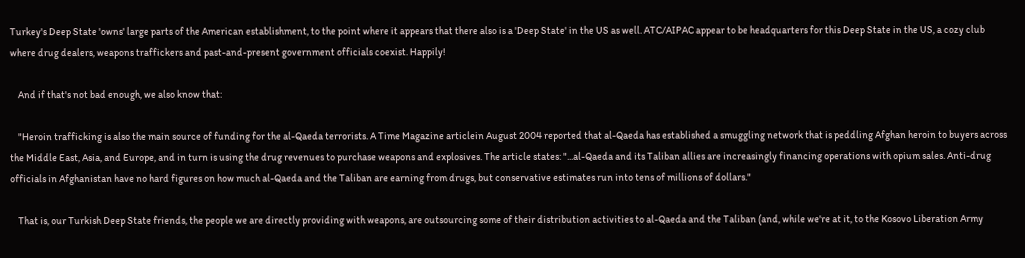Turkey's Deep State 'owns' large parts of the American establishment, to the point where it appears that there also is a 'Deep State' in the US as well. ATC/AIPAC appear to be headquarters for this Deep State in the US, a cozy club where drug dealers, weapons traffickers and past-and-present government officials coexist. Happily!

    And if that's not bad enough, we also know that:

    "Heroin trafficking is also the main source of funding for the al-Qaeda terrorists. A Time Magazine articlein August 2004 reported that al-Qaeda has established a smuggling network that is peddling Afghan heroin to buyers across the Middle East, Asia, and Europe, and in turn is using the drug revenues to purchase weapons and explosives. The article states: "...al-Qaeda and its Taliban allies are increasingly financing operations with opium sales. Anti-drug officials in Afghanistan have no hard figures on how much al-Qaeda and the Taliban are earning from drugs, but conservative estimates run into tens of millions of dollars."

    That is, our Turkish Deep State friends, the people we are directly providing with weapons, are outsourcing some of their distribution activities to al-Qaeda and the Taliban (and, while we're at it, to the Kosovo Liberation Army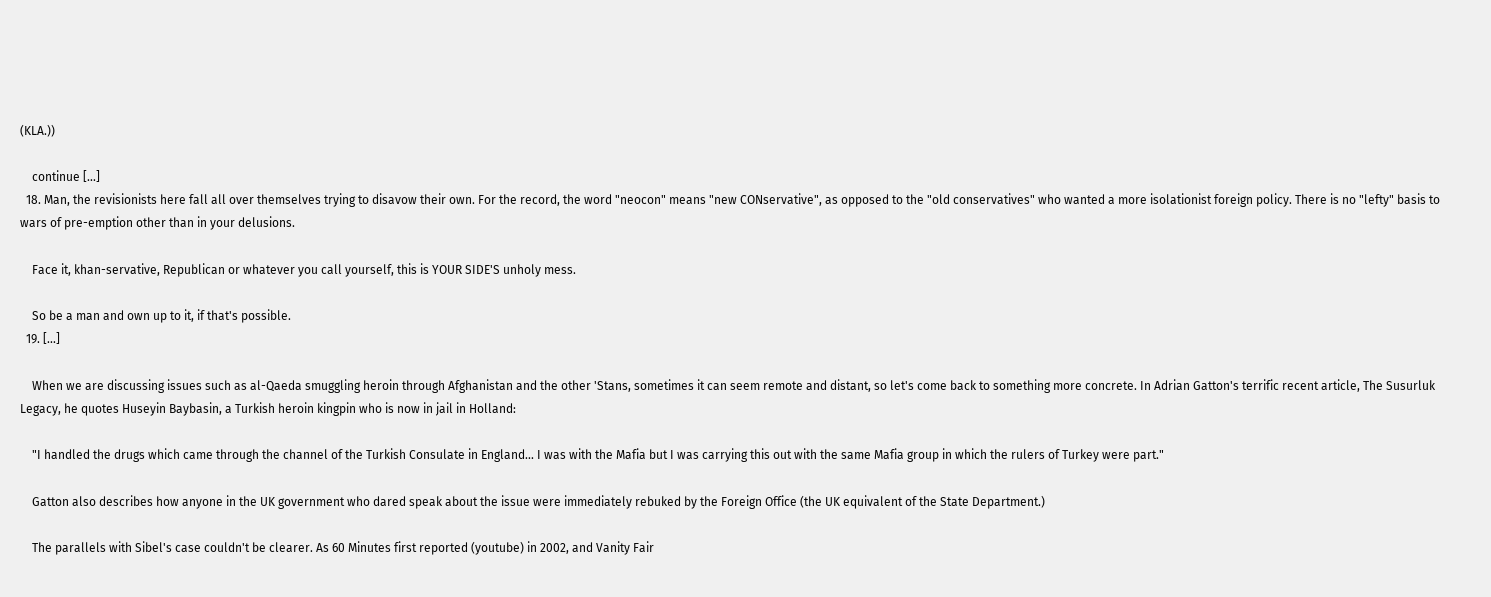(KLA.))

    continue [...]
  18. Man, the revisionists here fall all over themselves trying to disavow their own. For the record, the word "neocon" means "new CONservative", as opposed to the "old conservatives" who wanted a more isolationist foreign policy. There is no "lefty" basis to wars of pre-emption other than in your delusions.

    Face it, khan-servative, Republican or whatever you call yourself, this is YOUR SIDE'S unholy mess.

    So be a man and own up to it, if that's possible.
  19. [...]

    When we are discussing issues such as al-Qaeda smuggling heroin through Afghanistan and the other 'Stans, sometimes it can seem remote and distant, so let's come back to something more concrete. In Adrian Gatton's terrific recent article, The Susurluk Legacy, he quotes Huseyin Baybasin, a Turkish heroin kingpin who is now in jail in Holland:

    "I handled the drugs which came through the channel of the Turkish Consulate in England... I was with the Mafia but I was carrying this out with the same Mafia group in which the rulers of Turkey were part."

    Gatton also describes how anyone in the UK government who dared speak about the issue were immediately rebuked by the Foreign Office (the UK equivalent of the State Department.)

    The parallels with Sibel's case couldn't be clearer. As 60 Minutes first reported (youtube) in 2002, and Vanity Fair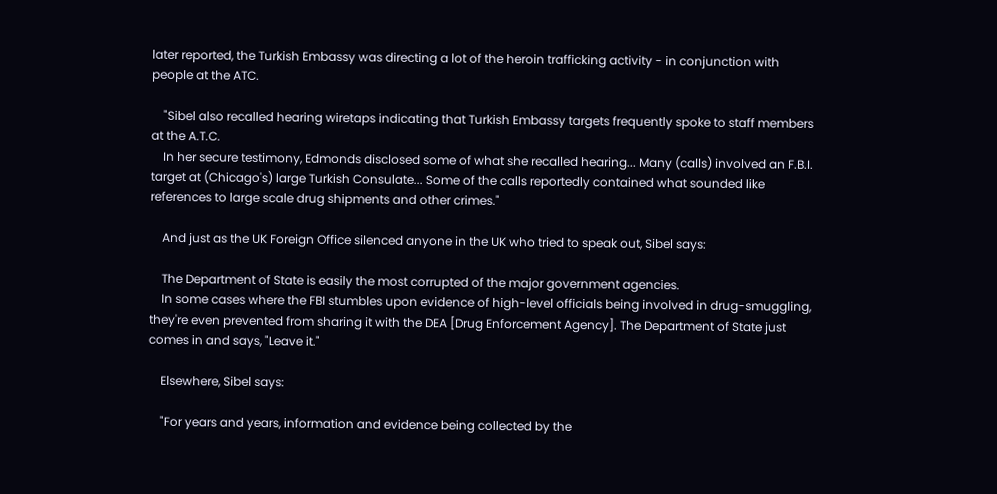later reported, the Turkish Embassy was directing a lot of the heroin trafficking activity - in conjunction with people at the ATC.

    "Sibel also recalled hearing wiretaps indicating that Turkish Embassy targets frequently spoke to staff members at the A.T.C.
    In her secure testimony, Edmonds disclosed some of what she recalled hearing... Many (calls) involved an F.B.I. target at (Chicago's) large Turkish Consulate... Some of the calls reportedly contained what sounded like references to large scale drug shipments and other crimes."

    And just as the UK Foreign Office silenced anyone in the UK who tried to speak out, Sibel says:

    The Department of State is easily the most corrupted of the major government agencies.
    In some cases where the FBI stumbles upon evidence of high-level officials being involved in drug-smuggling, they're even prevented from sharing it with the DEA [Drug Enforcement Agency]. The Department of State just comes in and says, "Leave it."

    Elsewhere, Sibel says:

    "For years and years, information and evidence being collected by the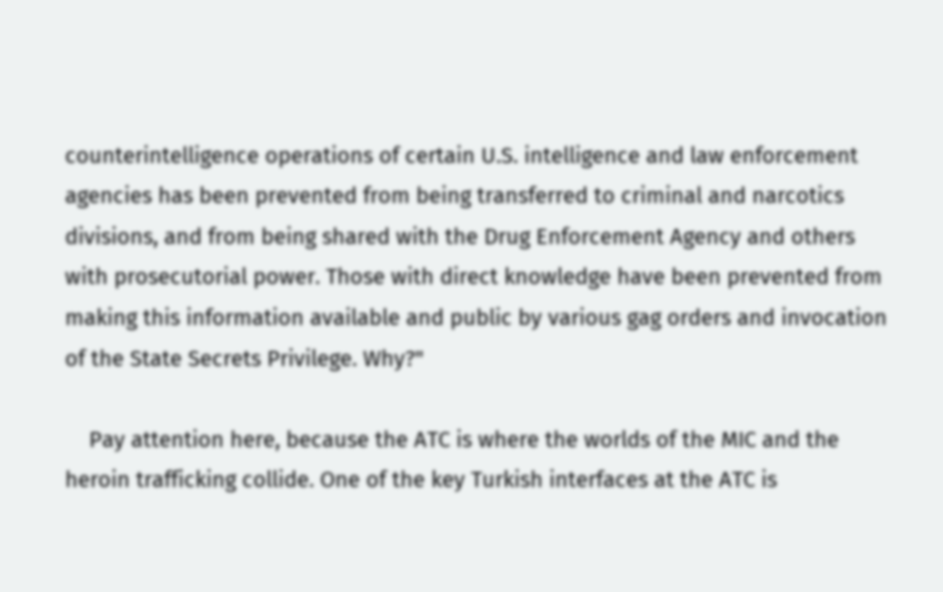counterintelligence operations of certain U.S. intelligence and law enforcement agencies has been prevented from being transferred to criminal and narcotics divisions, and from being shared with the Drug Enforcement Agency and others with prosecutorial power. Those with direct knowledge have been prevented from making this information available and public by various gag orders and invocation of the State Secrets Privilege. Why?"

    Pay attention here, because the ATC is where the worlds of the MIC and the heroin trafficking collide. One of the key Turkish interfaces at the ATC is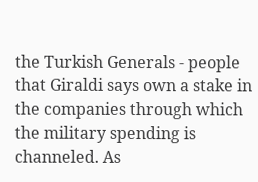the Turkish Generals - people that Giraldi says own a stake in the companies through which the military spending is channeled. As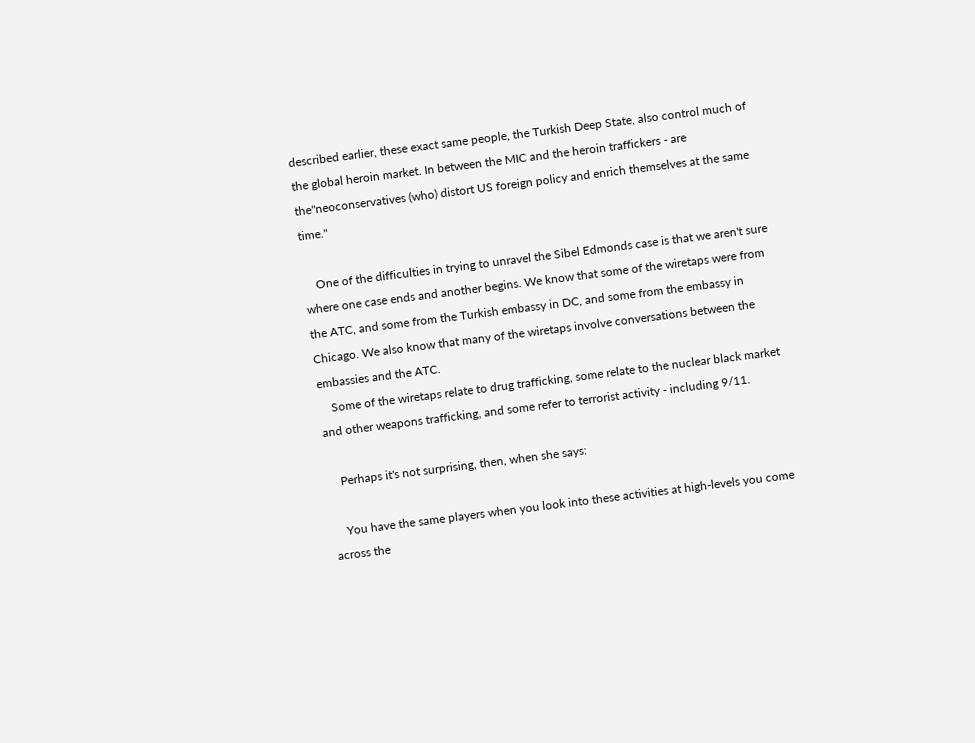described earlier, these exact same people, the Turkish Deep State, also control much of the global heroin market. In between the MIC and the heroin traffickers - are the"neoconservatives (who) distort US foreign policy and enrich themselves at the same time."

    One of the difficulties in trying to unravel the Sibel Edmonds case is that we aren't sure where one case ends and another begins. We know that some of the wiretaps were from the ATC, and some from the Turkish embassy in DC, and some from the embassy in Chicago. We also know that many of the wiretaps involve conversations between the embassies and the ATC.
    Some of the wiretaps relate to drug trafficking, some relate to the nuclear black market and other weapons trafficking, and some refer to terrorist activity - including 9/11.

    Perhaps it's not surprising, then, when she says:

    You have the same players when you look into these activities at high-levels you come across the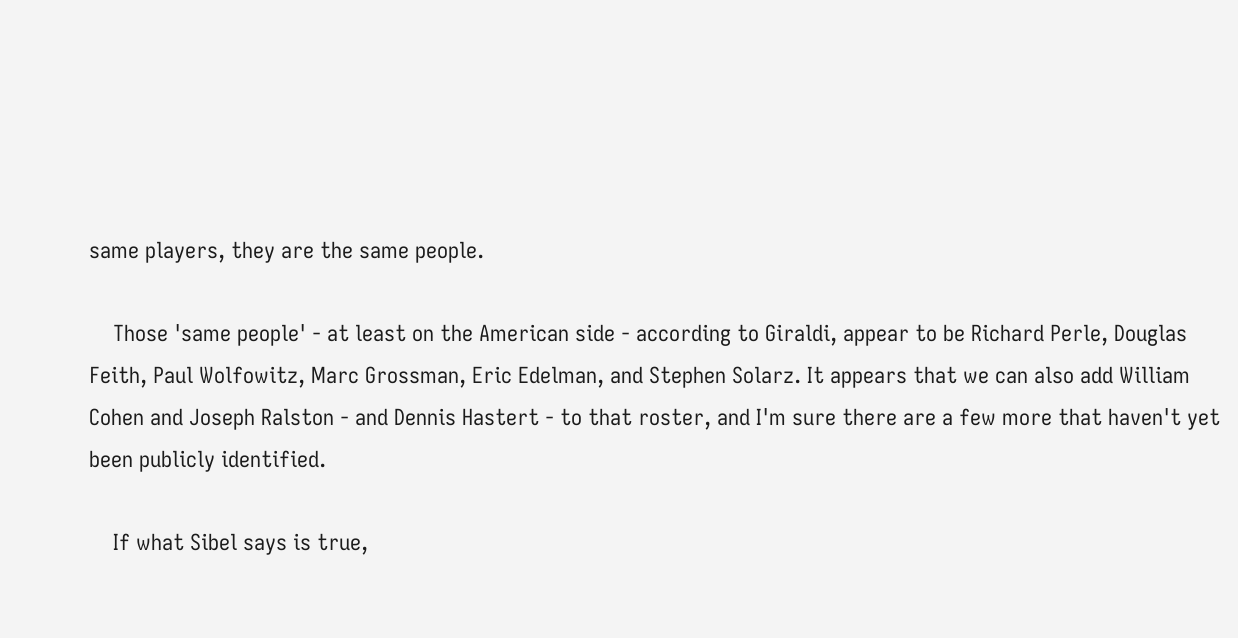same players, they are the same people.

    Those 'same people' - at least on the American side - according to Giraldi, appear to be Richard Perle, Douglas Feith, Paul Wolfowitz, Marc Grossman, Eric Edelman, and Stephen Solarz. It appears that we can also add William Cohen and Joseph Ralston - and Dennis Hastert - to that roster, and I'm sure there are a few more that haven't yet been publicly identified.

    If what Sibel says is true,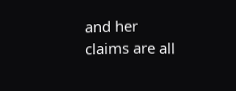and her claims are all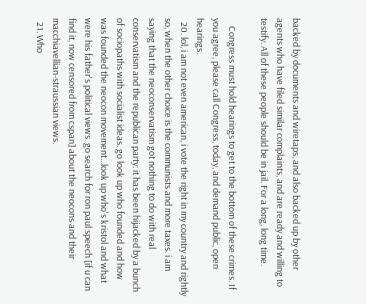backed by documents and wiretaps, and also backed up by other agents who have filed similar complaints, and are ready and willing to testify. All of these people should be in jail. For a long, long time.

    Congress must hold hearings to get to the bottom of these crimes. If you agree, please call Congress, today, and demand public, open hearings.
  20. lol, i am not even american, i vote the right in my country and rightly so, when the other choice is the communists and more taxes. i am saying that the neoconservatism got nothing to do with real conservatism and the republican party: it has been hijacked by a bunch of sociopaths with socialist ideas. go look up who founded and how was founded the neocon movement...look up who's kristol and what were his father's political views. go search for ron paul speech [if u can find it, now censored from cspan] about the neocons and their macchiavellian-straussian views.
  21. Who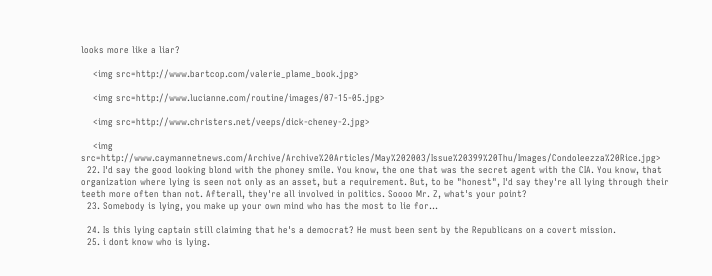looks more like a liar?

    <img src=http://www.bartcop.com/valerie_plame_book.jpg>

    <img src=http://www.lucianne.com/routine/images/07-15-05.jpg>

    <img src=http://www.christers.net/veeps/dick-cheney-2.jpg>

    <img src=http://www.caymannetnews.com/Archive/Archive%20Articles/May%202003/Issue%20399%20Thu/Images/Condoleezza%20Rice.jpg>
  22. I'd say the good looking blond with the phoney smile. You know, the one that was the secret agent with the CIA. You know, that organization where lying is seen not only as an asset, but a requirement. But, to be "honest", I'd say they're all lying through their teeth more often than not. Afterall, they're all involved in politics. Soooo Mr. Z, what's your point?
  23. Somebody is lying, you make up your own mind who has the most to lie for...

  24. Is this lying captain still claiming that he's a democrat? He must been sent by the Republicans on a covert mission.
  25. i dont know who is lying.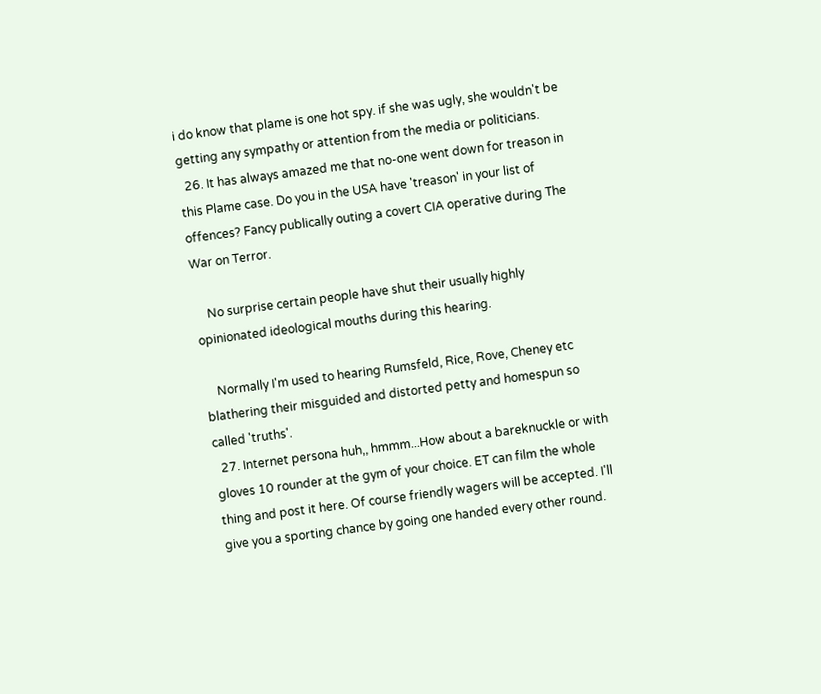i do know that plame is one hot spy. if she was ugly, she wouldn't be getting any sympathy or attention from the media or politicians.
  26. It has always amazed me that no-one went down for treason in this Plame case. Do you in the USA have 'treason' in your list of offences? Fancy publically outing a covert CIA operative during The War on Terror.

    No surprise certain people have shut their usually highly opinionated ideological mouths during this hearing.

    Normally I'm used to hearing Rumsfeld, Rice, Rove, Cheney etc blathering their misguided and distorted petty and homespun so called 'truths'.
  27. Internet persona huh,, hmmm...How about a bareknuckle or with gloves 10 rounder at the gym of your choice. ET can film the whole thing and post it here. Of course friendly wagers will be accepted. I'll give you a sporting chance by going one handed every other round.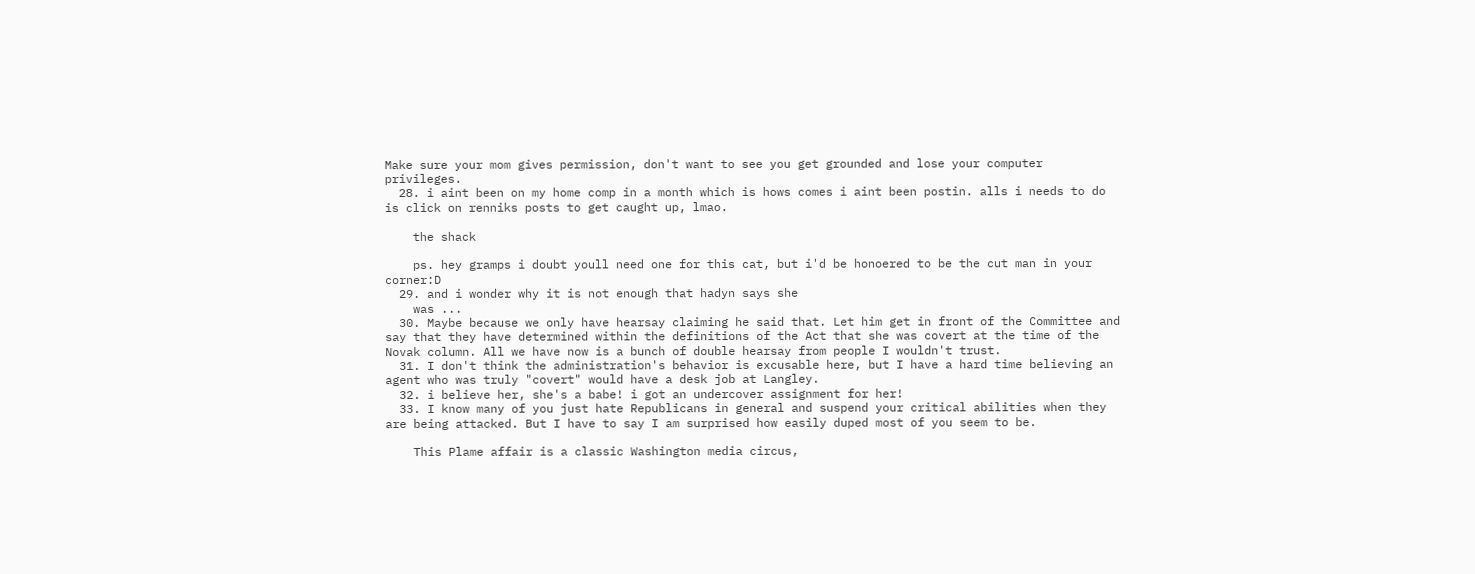Make sure your mom gives permission, don't want to see you get grounded and lose your computer privileges.
  28. i aint been on my home comp in a month which is hows comes i aint been postin. alls i needs to do is click on renniks posts to get caught up, lmao.

    the shack

    ps. hey gramps i doubt youll need one for this cat, but i'd be honoered to be the cut man in your corner:D
  29. and i wonder why it is not enough that hadyn says she
    was ...
  30. Maybe because we only have hearsay claiming he said that. Let him get in front of the Committee and say that they have determined within the definitions of the Act that she was covert at the time of the Novak column. All we have now is a bunch of double hearsay from people I wouldn't trust.
  31. I don't think the administration's behavior is excusable here, but I have a hard time believing an agent who was truly "covert" would have a desk job at Langley.
  32. i believe her, she's a babe! i got an undercover assignment for her!
  33. I know many of you just hate Republicans in general and suspend your critical abilities when they are being attacked. But I have to say I am surprised how easily duped most of you seem to be.

    This Plame affair is a classic Washington media circus,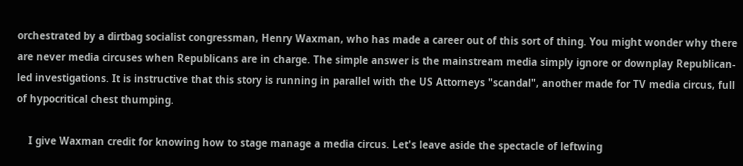orchestrated by a dirtbag socialist congressman, Henry Waxman, who has made a career out of this sort of thing. You might wonder why there are never media circuses when Republicans are in charge. The simple answer is the mainstream media simply ignore or downplay Republican-led investigations. It is instructive that this story is running in parallel with the US Attorneys "scandal", another made for TV media circus, full of hypocritical chest thumping.

    I give Waxman credit for knowing how to stage manage a media circus. Let's leave aside the spectacle of leftwing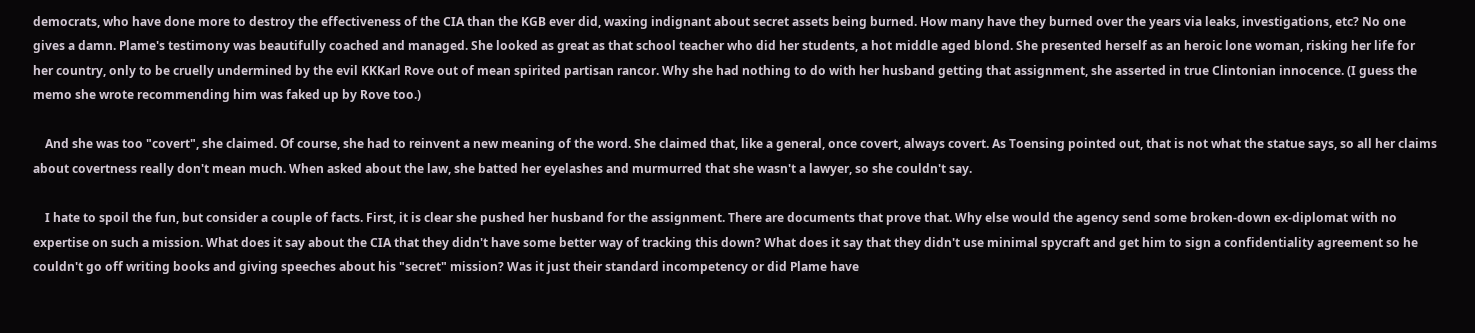democrats, who have done more to destroy the effectiveness of the CIA than the KGB ever did, waxing indignant about secret assets being burned. How many have they burned over the years via leaks, investigations, etc? No one gives a damn. Plame's testimony was beautifully coached and managed. She looked as great as that school teacher who did her students, a hot middle aged blond. She presented herself as an heroic lone woman, risking her life for her country, only to be cruelly undermined by the evil KKKarl Rove out of mean spirited partisan rancor. Why she had nothing to do with her husband getting that assignment, she asserted in true Clintonian innocence. (I guess the memo she wrote recommending him was faked up by Rove too.)

    And she was too "covert", she claimed. Of course, she had to reinvent a new meaning of the word. She claimed that, like a general, once covert, always covert. As Toensing pointed out, that is not what the statue says, so all her claims about covertness really don't mean much. When asked about the law, she batted her eyelashes and murmurred that she wasn't a lawyer, so she couldn't say.

    I hate to spoil the fun, but consider a couple of facts. First, it is clear she pushed her husband for the assignment. There are documents that prove that. Why else would the agency send some broken-down ex-diplomat with no expertise on such a mission. What does it say about the CIA that they didn't have some better way of tracking this down? What does it say that they didn't use minimal spycraft and get him to sign a confidentiality agreement so he couldn't go off writing books and giving speeches about his "secret" mission? Was it just their standard incompetency or did Plame have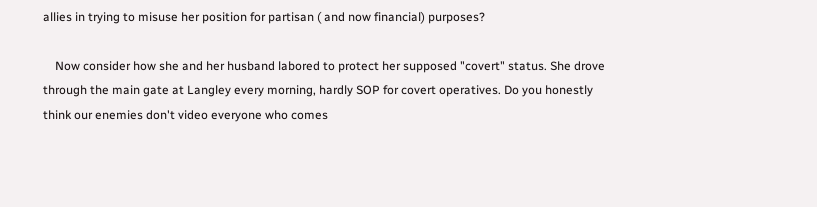allies in trying to misuse her position for partisan ( and now financial) purposes?

    Now consider how she and her husband labored to protect her supposed "covert" status. She drove through the main gate at Langley every morning, hardly SOP for covert operatives. Do you honestly think our enemies don't video everyone who comes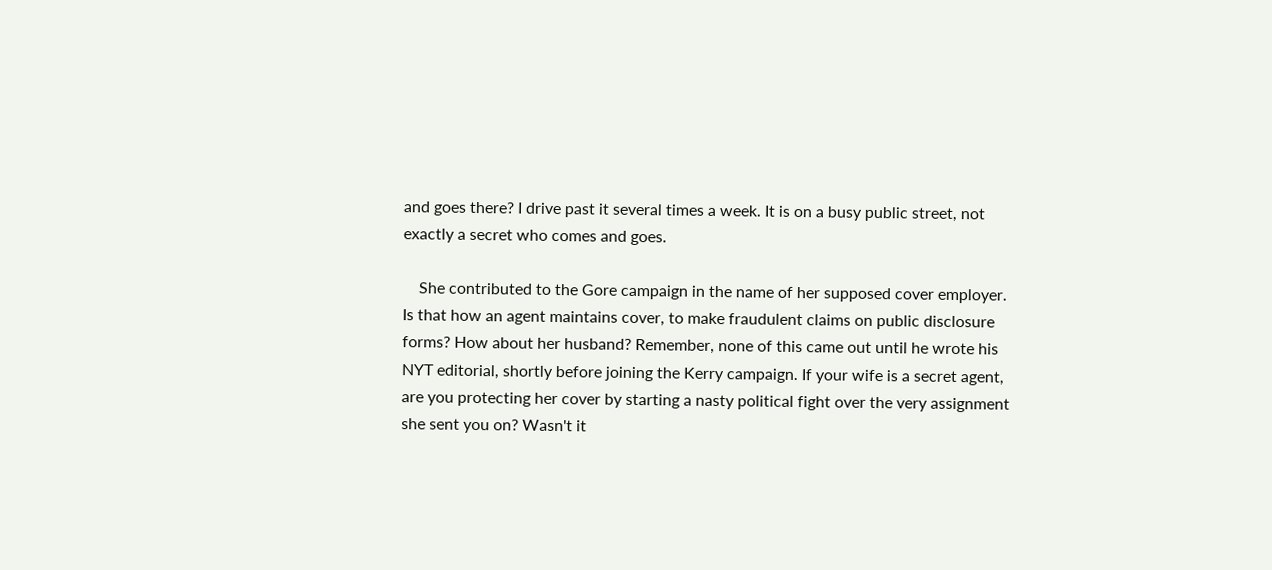and goes there? I drive past it several times a week. It is on a busy public street, not exactly a secret who comes and goes.

    She contributed to the Gore campaign in the name of her supposed cover employer. Is that how an agent maintains cover, to make fraudulent claims on public disclosure forms? How about her husband? Remember, none of this came out until he wrote his NYT editorial, shortly before joining the Kerry campaign. If your wife is a secret agent, are you protecting her cover by starting a nasty political fight over the very assignment she sent you on? Wasn't it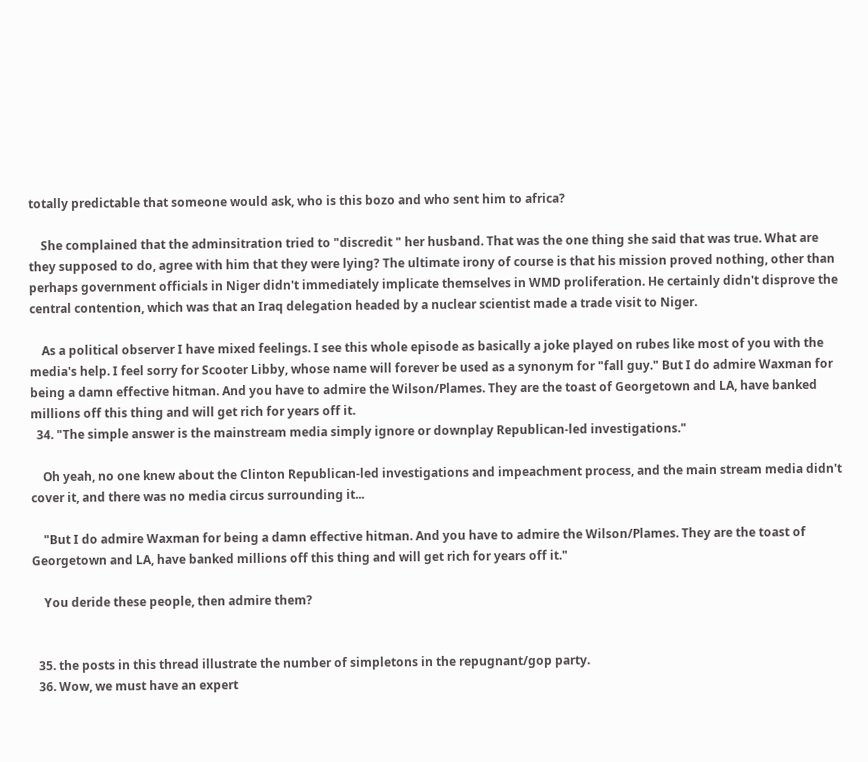totally predictable that someone would ask, who is this bozo and who sent him to africa?

    She complained that the adminsitration tried to "discredit " her husband. That was the one thing she said that was true. What are they supposed to do, agree with him that they were lying? The ultimate irony of course is that his mission proved nothing, other than perhaps government officials in Niger didn't immediately implicate themselves in WMD proliferation. He certainly didn't disprove the central contention, which was that an Iraq delegation headed by a nuclear scientist made a trade visit to Niger.

    As a political observer I have mixed feelings. I see this whole episode as basically a joke played on rubes like most of you with the media's help. I feel sorry for Scooter Libby, whose name will forever be used as a synonym for "fall guy." But I do admire Waxman for being a damn effective hitman. And you have to admire the Wilson/Plames. They are the toast of Georgetown and LA, have banked millions off this thing and will get rich for years off it.
  34. "The simple answer is the mainstream media simply ignore or downplay Republican-led investigations."

    Oh yeah, no one knew about the Clinton Republican-led investigations and impeachment process, and the main stream media didn't cover it, and there was no media circus surrounding it...

    "But I do admire Waxman for being a damn effective hitman. And you have to admire the Wilson/Plames. They are the toast of Georgetown and LA, have banked millions off this thing and will get rich for years off it."

    You deride these people, then admire them?


  35. the posts in this thread illustrate the number of simpletons in the repugnant/gop party.
  36. Wow, we must have an expert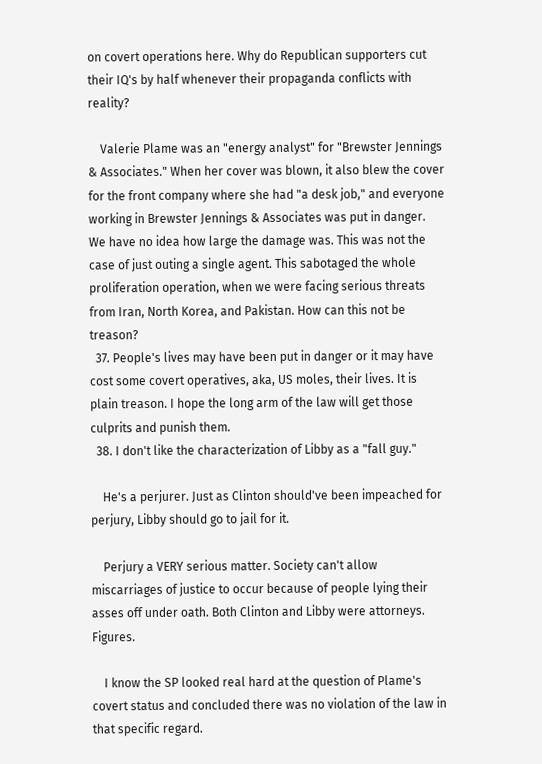on covert operations here. Why do Republican supporters cut their IQ's by half whenever their propaganda conflicts with reality?

    Valerie Plame was an "energy analyst" for "Brewster Jennings & Associates." When her cover was blown, it also blew the cover for the front company where she had "a desk job," and everyone working in Brewster Jennings & Associates was put in danger. We have no idea how large the damage was. This was not the case of just outing a single agent. This sabotaged the whole proliferation operation, when we were facing serious threats from Iran, North Korea, and Pakistan. How can this not be treason?
  37. People's lives may have been put in danger or it may have cost some covert operatives, aka, US moles, their lives. It is plain treason. I hope the long arm of the law will get those culprits and punish them.
  38. I don't like the characterization of Libby as a "fall guy."

    He's a perjurer. Just as Clinton should've been impeached for perjury, Libby should go to jail for it.

    Perjury a VERY serious matter. Society can't allow miscarriages of justice to occur because of people lying their asses off under oath. Both Clinton and Libby were attorneys. Figures.

    I know the SP looked real hard at the question of Plame's covert status and concluded there was no violation of the law in that specific regard.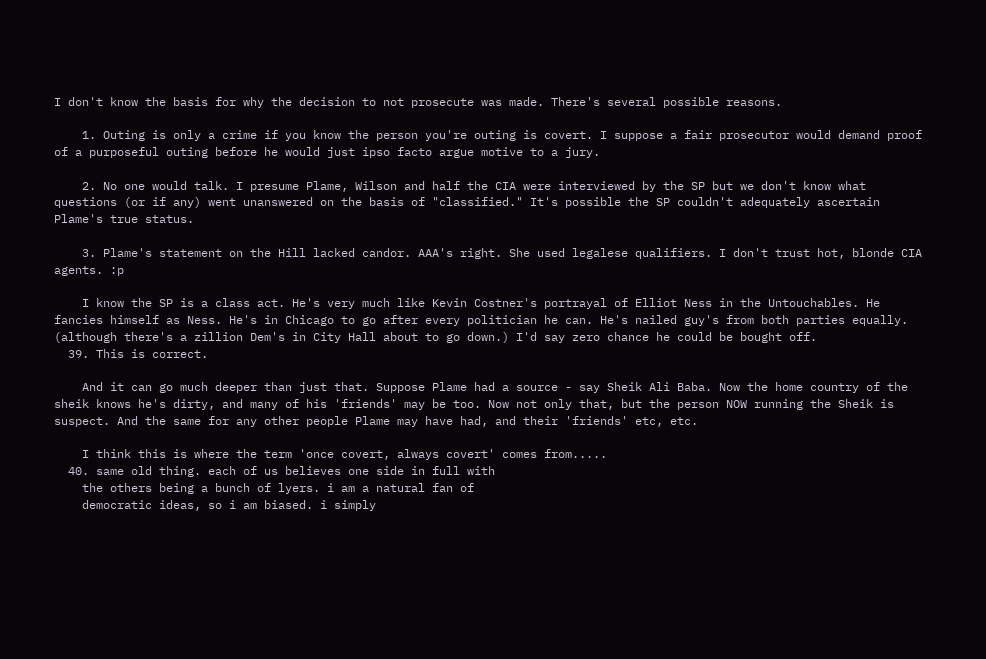I don't know the basis for why the decision to not prosecute was made. There's several possible reasons.

    1. Outing is only a crime if you know the person you're outing is covert. I suppose a fair prosecutor would demand proof of a purposeful outing before he would just ipso facto argue motive to a jury.

    2. No one would talk. I presume Plame, Wilson and half the CIA were interviewed by the SP but we don't know what questions (or if any) went unanswered on the basis of "classified." It's possible the SP couldn't adequately ascertain Plame's true status.

    3. Plame's statement on the Hill lacked candor. AAA's right. She used legalese qualifiers. I don't trust hot, blonde CIA agents. :p

    I know the SP is a class act. He's very much like Kevin Costner's portrayal of Elliot Ness in the Untouchables. He fancies himself as Ness. He's in Chicago to go after every politician he can. He's nailed guy's from both parties equally. (although there's a zillion Dem's in City Hall about to go down.) I'd say zero chance he could be bought off.
  39. This is correct.

    And it can go much deeper than just that. Suppose Plame had a source - say Sheik Ali Baba. Now the home country of the sheik knows he's dirty, and many of his 'friends' may be too. Now not only that, but the person NOW running the Sheik is suspect. And the same for any other people Plame may have had, and their 'friends' etc, etc.

    I think this is where the term 'once covert, always covert' comes from.....
  40. same old thing. each of us believes one side in full with
    the others being a bunch of lyers. i am a natural fan of
    democratic ideas, so i am biased. i simply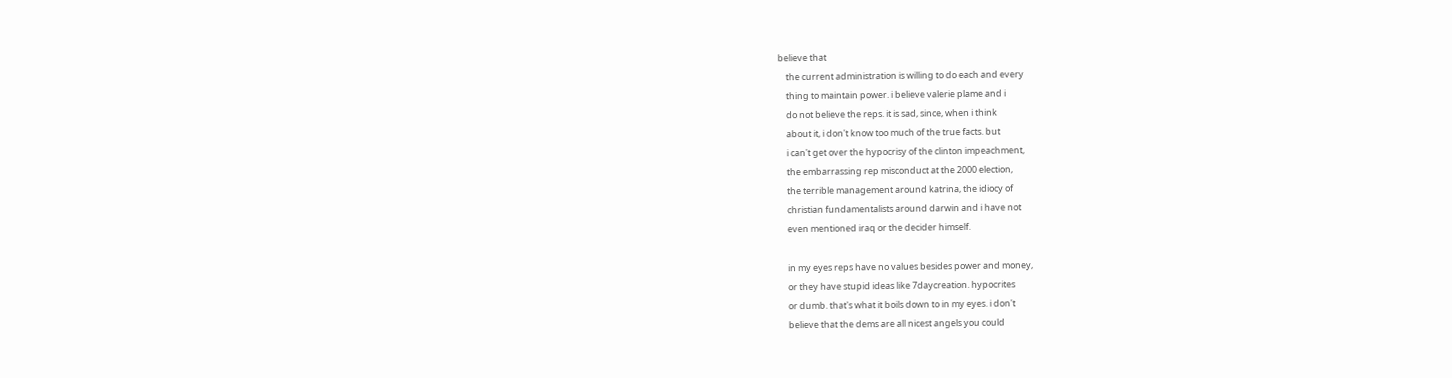believe that
    the current administration is willing to do each and every
    thing to maintain power. i believe valerie plame and i
    do not believe the reps. it is sad, since, when i think
    about it, i don't know too much of the true facts. but
    i can't get over the hypocrisy of the clinton impeachment,
    the embarrassing rep misconduct at the 2000 election,
    the terrible management around katrina, the idiocy of
    christian fundamentalists around darwin and i have not
    even mentioned iraq or the decider himself.

    in my eyes reps have no values besides power and money,
    or they have stupid ideas like 7daycreation. hypocrites
    or dumb. that's what it boils down to in my eyes. i don't
    believe that the dems are all nicest angels you could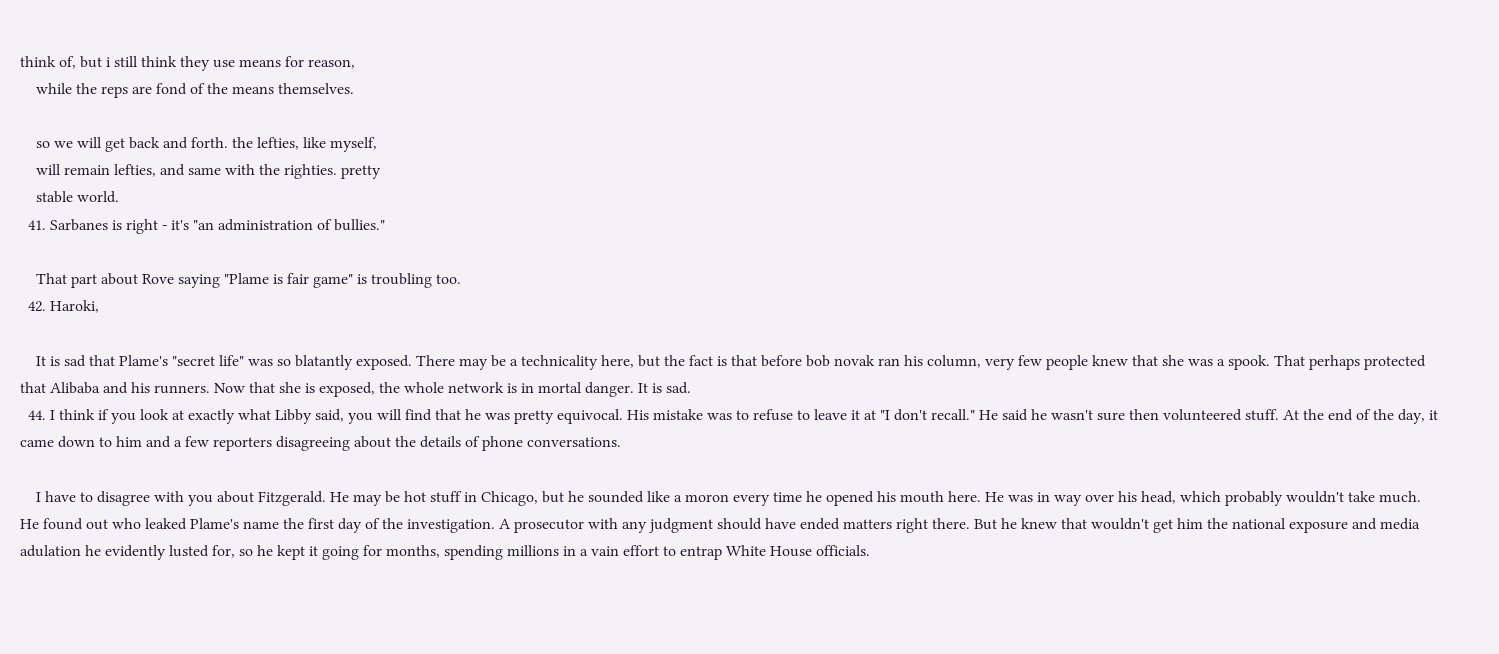think of, but i still think they use means for reason,
    while the reps are fond of the means themselves.

    so we will get back and forth. the lefties, like myself,
    will remain lefties, and same with the righties. pretty
    stable world.
  41. Sarbanes is right - it's "an administration of bullies."

    That part about Rove saying "Plame is fair game" is troubling too.
  42. Haroki,

    It is sad that Plame's "secret life" was so blatantly exposed. There may be a technicality here, but the fact is that before bob novak ran his column, very few people knew that she was a spook. That perhaps protected that Alibaba and his runners. Now that she is exposed, the whole network is in mortal danger. It is sad.
  44. I think if you look at exactly what Libby said, you will find that he was pretty equivocal. His mistake was to refuse to leave it at "I don't recall." He said he wasn't sure then volunteered stuff. At the end of the day, it came down to him and a few reporters disagreeing about the details of phone conversations.

    I have to disagree with you about Fitzgerald. He may be hot stuff in Chicago, but he sounded like a moron every time he opened his mouth here. He was in way over his head, which probably wouldn't take much. He found out who leaked Plame's name the first day of the investigation. A prosecutor with any judgment should have ended matters right there. But he knew that wouldn't get him the national exposure and media adulation he evidently lusted for, so he kept it going for months, spending millions in a vain effort to entrap White House officials.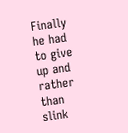Finally he had to give up and rather than slink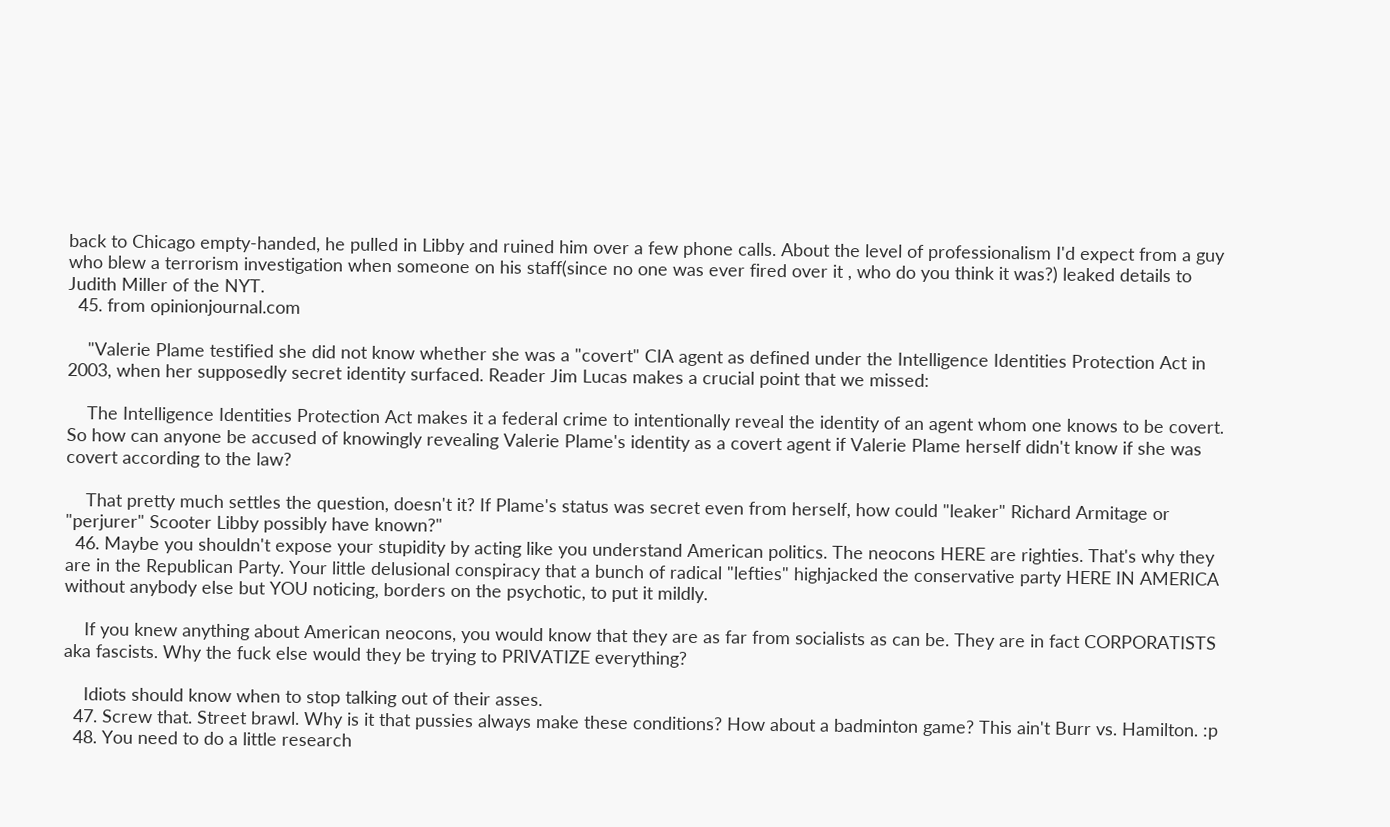back to Chicago empty-handed, he pulled in Libby and ruined him over a few phone calls. About the level of professionalism I'd expect from a guy who blew a terrorism investigation when someone on his staff(since no one was ever fired over it , who do you think it was?) leaked details to Judith Miller of the NYT.
  45. from opinionjournal.com

    "Valerie Plame testified she did not know whether she was a "covert" CIA agent as defined under the Intelligence Identities Protection Act in 2003, when her supposedly secret identity surfaced. Reader Jim Lucas makes a crucial point that we missed:

    The Intelligence Identities Protection Act makes it a federal crime to intentionally reveal the identity of an agent whom one knows to be covert. So how can anyone be accused of knowingly revealing Valerie Plame's identity as a covert agent if Valerie Plame herself didn't know if she was covert according to the law?

    That pretty much settles the question, doesn't it? If Plame's status was secret even from herself, how could "leaker" Richard Armitage or "perjurer" Scooter Libby possibly have known?"
  46. Maybe you shouldn't expose your stupidity by acting like you understand American politics. The neocons HERE are righties. That's why they are in the Republican Party. Your little delusional conspiracy that a bunch of radical "lefties" highjacked the conservative party HERE IN AMERICA without anybody else but YOU noticing, borders on the psychotic, to put it mildly.

    If you knew anything about American neocons, you would know that they are as far from socialists as can be. They are in fact CORPORATISTS aka fascists. Why the fuck else would they be trying to PRIVATIZE everything?

    Idiots should know when to stop talking out of their asses.
  47. Screw that. Street brawl. Why is it that pussies always make these conditions? How about a badminton game? This ain't Burr vs. Hamilton. :p
  48. You need to do a little research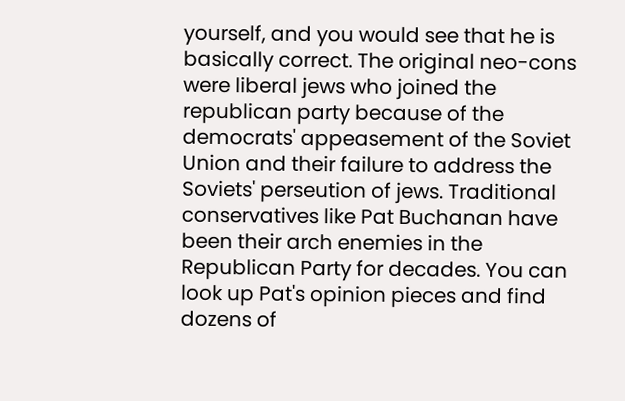yourself, and you would see that he is basically correct. The original neo-cons were liberal jews who joined the republican party because of the democrats' appeasement of the Soviet Union and their failure to address the Soviets' perseution of jews. Traditional conservatives like Pat Buchanan have been their arch enemies in the Republican Party for decades. You can look up Pat's opinion pieces and find dozens of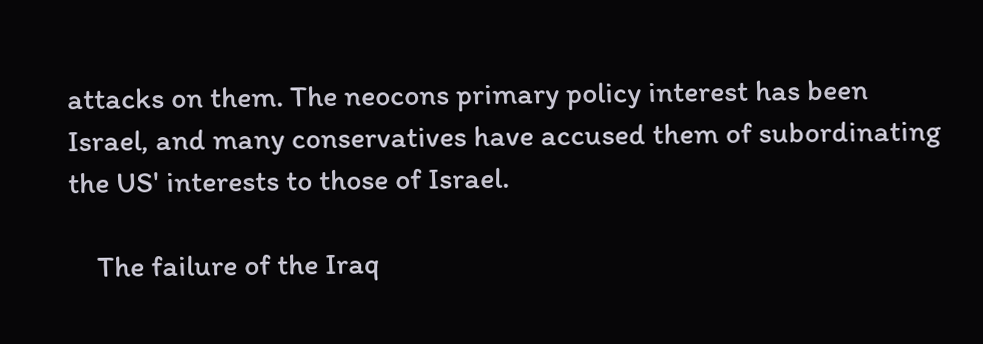attacks on them. The neocons primary policy interest has been Israel, and many conservatives have accused them of subordinating the US' interests to those of Israel.

    The failure of the Iraq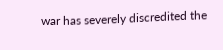war has severely discredited the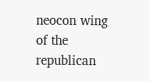neocon wing of the republican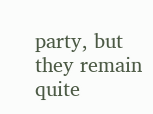party, but they remain quite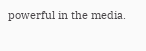powerful in the media.